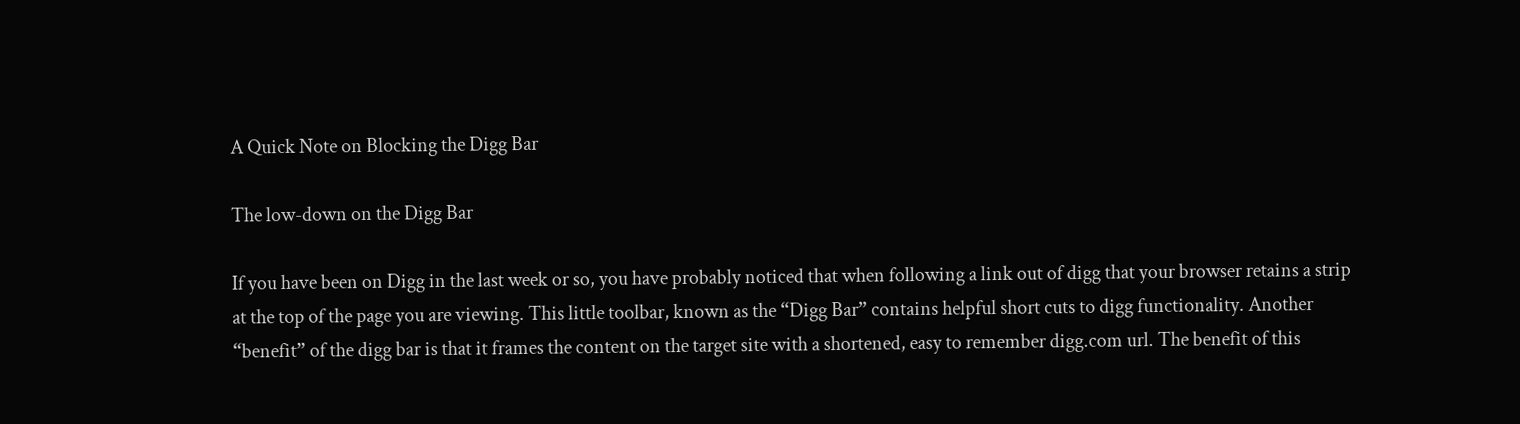A Quick Note on Blocking the Digg Bar

The low-down on the Digg Bar

If you have been on Digg in the last week or so, you have probably noticed that when following a link out of digg that your browser retains a strip at the top of the page you are viewing. This little toolbar, known as the “Digg Bar” contains helpful short cuts to digg functionality. Another “benefit” of the digg bar is that it frames the content on the target site with a shortened, easy to remember digg.com url. The benefit of this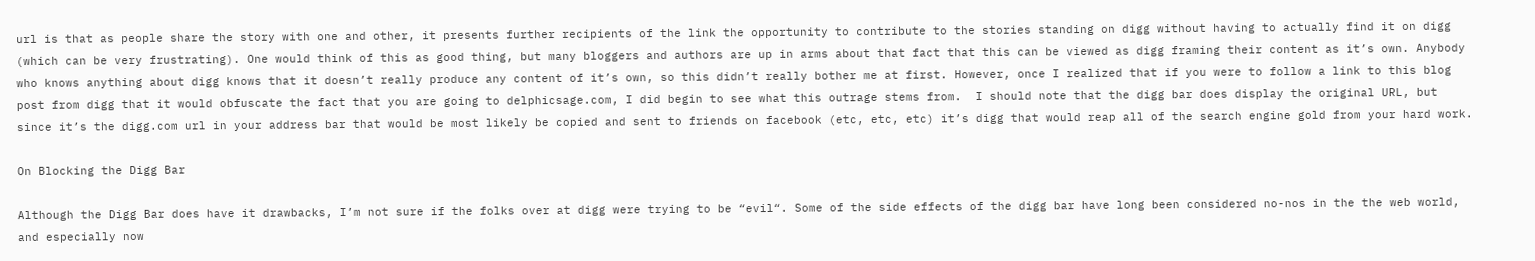url is that as people share the story with one and other, it presents further recipients of the link the opportunity to contribute to the stories standing on digg without having to actually find it on digg (which can be very frustrating). One would think of this as good thing, but many bloggers and authors are up in arms about that fact that this can be viewed as digg framing their content as it’s own. Anybody who knows anything about digg knows that it doesn’t really produce any content of it’s own, so this didn’t really bother me at first. However, once I realized that if you were to follow a link to this blog post from digg that it would obfuscate the fact that you are going to delphicsage.com, I did begin to see what this outrage stems from.  I should note that the digg bar does display the original URL, but since it’s the digg.com url in your address bar that would be most likely be copied and sent to friends on facebook (etc, etc, etc) it’s digg that would reap all of the search engine gold from your hard work.

On Blocking the Digg Bar

Although the Digg Bar does have it drawbacks, I’m not sure if the folks over at digg were trying to be “evil“. Some of the side effects of the digg bar have long been considered no-nos in the the web world, and especially now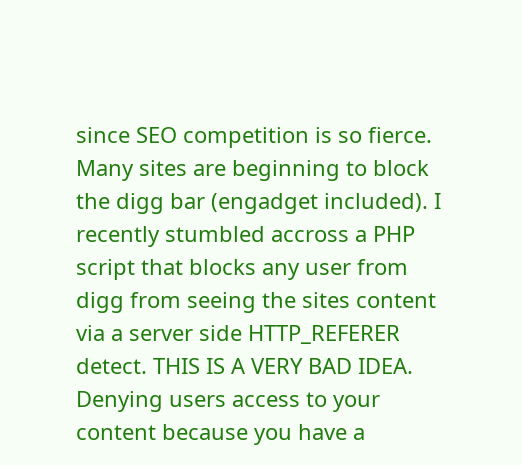since SEO competition is so fierce. Many sites are beginning to block the digg bar (engadget included). I recently stumbled accross a PHP script that blocks any user from digg from seeing the sites content via a server side HTTP_REFERER detect. THIS IS A VERY BAD IDEA. Denying users access to your content because you have a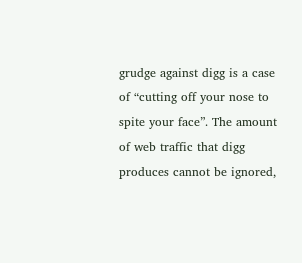grudge against digg is a case of “cutting off your nose to spite your face”. The amount of web traffic that digg produces cannot be ignored,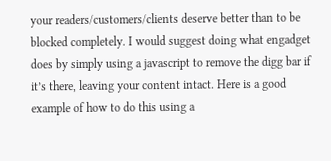your readers/customers/clients deserve better than to be blocked completely. I would suggest doing what engadget does by simply using a javascript to remove the digg bar if it’s there, leaving your content intact. Here is a good example of how to do this using a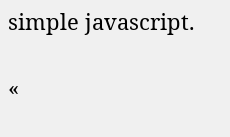simple javascript.

«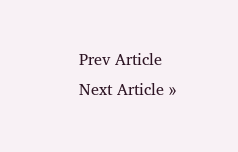Prev Article
Next Article »